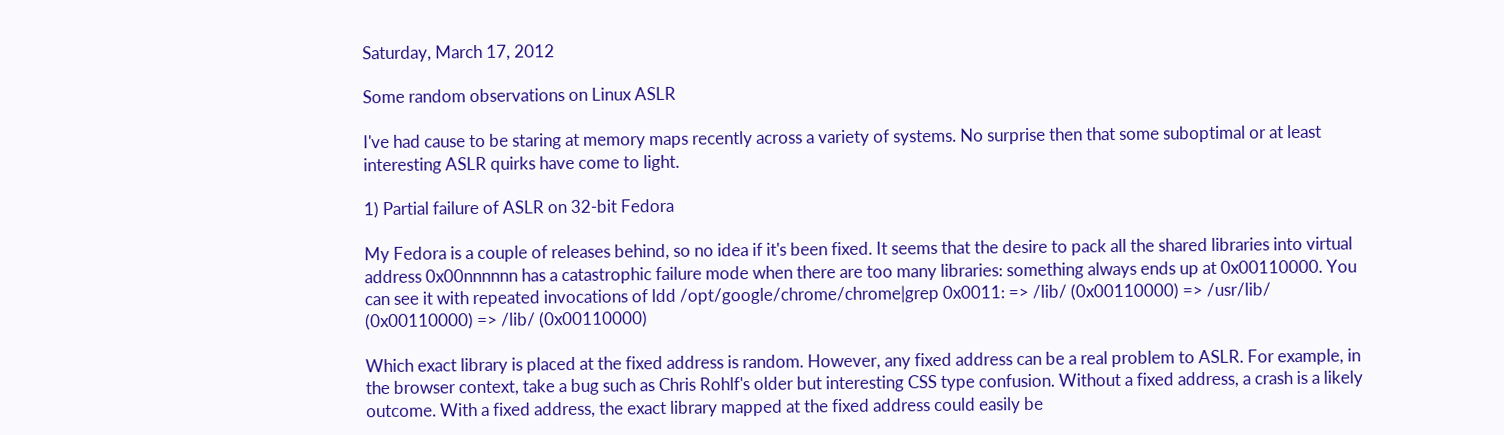Saturday, March 17, 2012

Some random observations on Linux ASLR

I've had cause to be staring at memory maps recently across a variety of systems. No surprise then that some suboptimal or at least interesting ASLR quirks have come to light.

1) Partial failure of ASLR on 32-bit Fedora

My Fedora is a couple of releases behind, so no idea if it's been fixed. It seems that the desire to pack all the shared libraries into virtual address 0x00nnnnnn has a catastrophic failure mode when there are too many libraries: something always ends up at 0x00110000. You can see it with repeated invocations of ldd /opt/google/chrome/chrome|grep 0x0011: => /lib/ (0x00110000) => /usr/lib/ (0x00110000) => /lib/ (0x00110000)

Which exact library is placed at the fixed address is random. However, any fixed address can be a real problem to ASLR. For example, in the browser context, take a bug such as Chris Rohlf's older but interesting CSS type confusion. Without a fixed address, a crash is a likely outcome. With a fixed address, the exact library mapped at the fixed address could easily be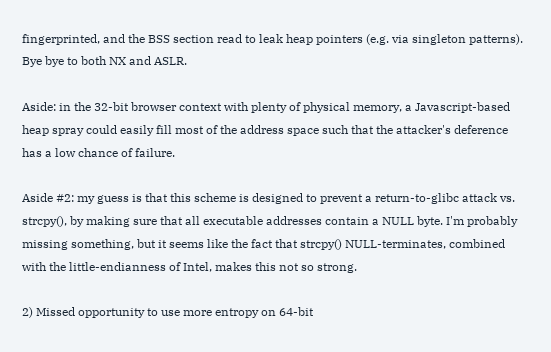fingerprinted, and the BSS section read to leak heap pointers (e.g. via singleton patterns). Bye bye to both NX and ASLR.

Aside: in the 32-bit browser context with plenty of physical memory, a Javascript-based heap spray could easily fill most of the address space such that the attacker's deference has a low chance of failure.

Aside #2: my guess is that this scheme is designed to prevent a return-to-glibc attack vs. strcpy(), by making sure that all executable addresses contain a NULL byte. I'm probably missing something, but it seems like the fact that strcpy() NULL-terminates, combined with the little-endianness of Intel, makes this not so strong.

2) Missed opportunity to use more entropy on 64-bit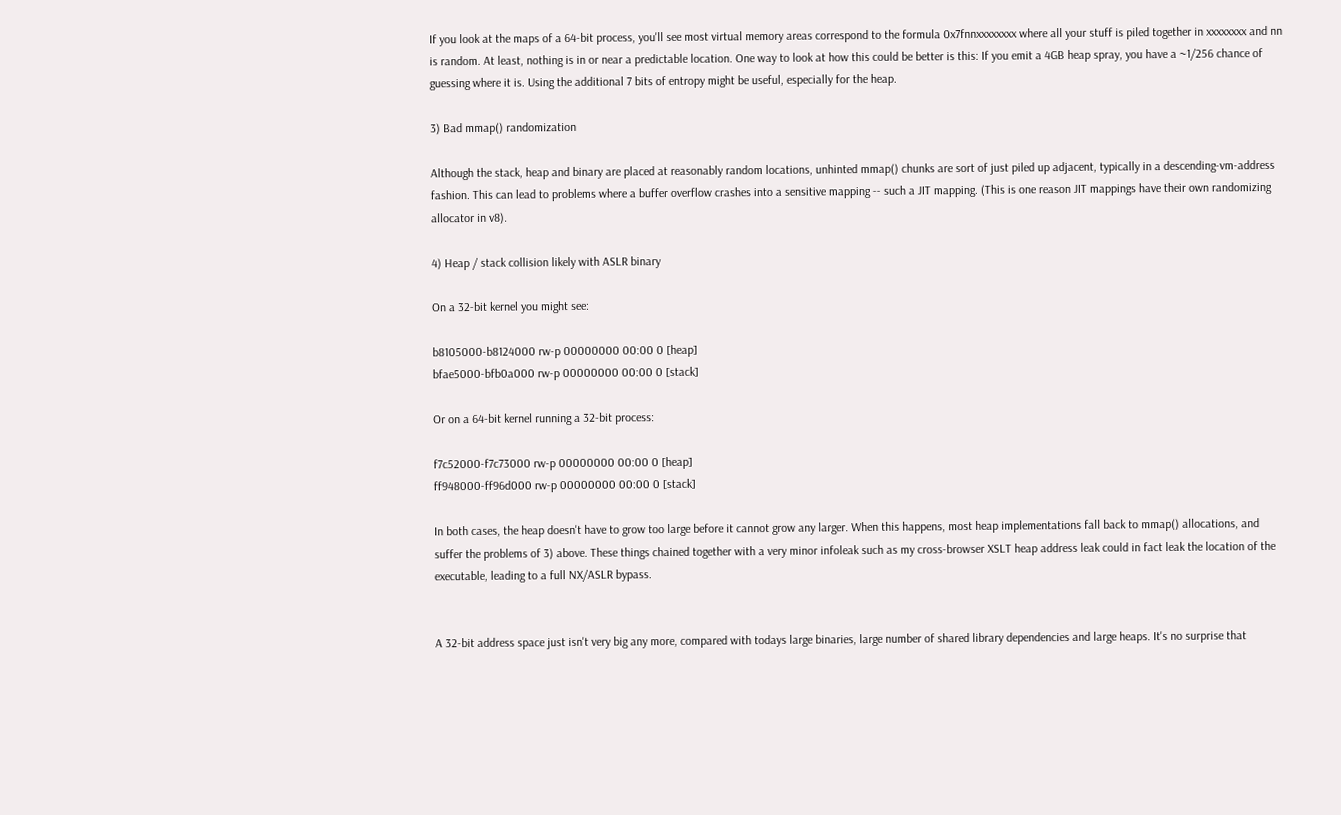If you look at the maps of a 64-bit process, you'll see most virtual memory areas correspond to the formula 0x7fnnxxxxxxxx where all your stuff is piled together in xxxxxxxx and nn is random. At least, nothing is in or near a predictable location. One way to look at how this could be better is this: If you emit a 4GB heap spray, you have a ~1/256 chance of guessing where it is. Using the additional 7 bits of entropy might be useful, especially for the heap.

3) Bad mmap() randomization

Although the stack, heap and binary are placed at reasonably random locations, unhinted mmap() chunks are sort of just piled up adjacent, typically in a descending-vm-address fashion. This can lead to problems where a buffer overflow crashes into a sensitive mapping -- such a JIT mapping. (This is one reason JIT mappings have their own randomizing allocator in v8).

4) Heap / stack collision likely with ASLR binary

On a 32-bit kernel you might see:

b8105000-b8124000 rw-p 00000000 00:00 0 [heap]
bfae5000-bfb0a000 rw-p 00000000 00:00 0 [stack]

Or on a 64-bit kernel running a 32-bit process:

f7c52000-f7c73000 rw-p 00000000 00:00 0 [heap]
ff948000-ff96d000 rw-p 00000000 00:00 0 [stack]

In both cases, the heap doesn't have to grow too large before it cannot grow any larger. When this happens, most heap implementations fall back to mmap() allocations, and suffer the problems of 3) above. These things chained together with a very minor infoleak such as my cross-browser XSLT heap address leak could in fact leak the location of the executable, leading to a full NX/ASLR bypass.


A 32-bit address space just isn't very big any more, compared with todays large binaries, large number of shared library dependencies and large heaps. It's no surprise that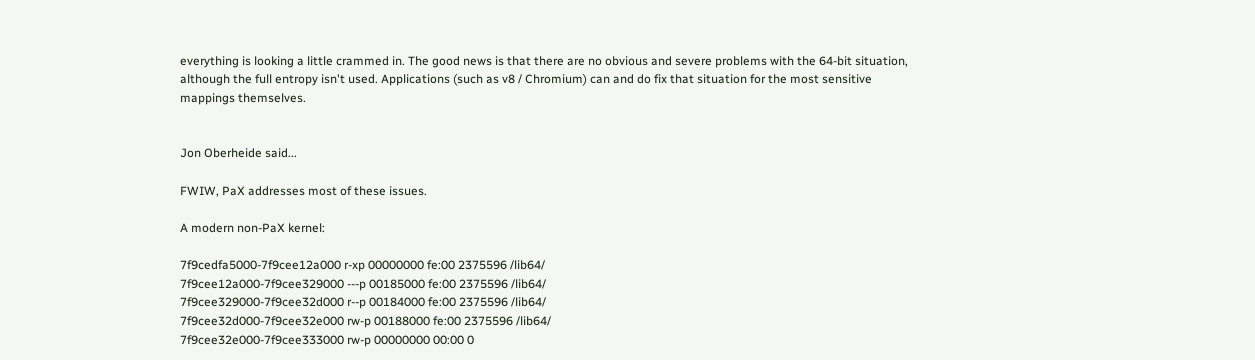everything is looking a little crammed in. The good news is that there are no obvious and severe problems with the 64-bit situation, although the full entropy isn't used. Applications (such as v8 / Chromium) can and do fix that situation for the most sensitive mappings themselves.


Jon Oberheide said...

FWIW, PaX addresses most of these issues.

A modern non-PaX kernel:

7f9cedfa5000-7f9cee12a000 r-xp 00000000 fe:00 2375596 /lib64/
7f9cee12a000-7f9cee329000 ---p 00185000 fe:00 2375596 /lib64/
7f9cee329000-7f9cee32d000 r--p 00184000 fe:00 2375596 /lib64/
7f9cee32d000-7f9cee32e000 rw-p 00188000 fe:00 2375596 /lib64/
7f9cee32e000-7f9cee333000 rw-p 00000000 00:00 0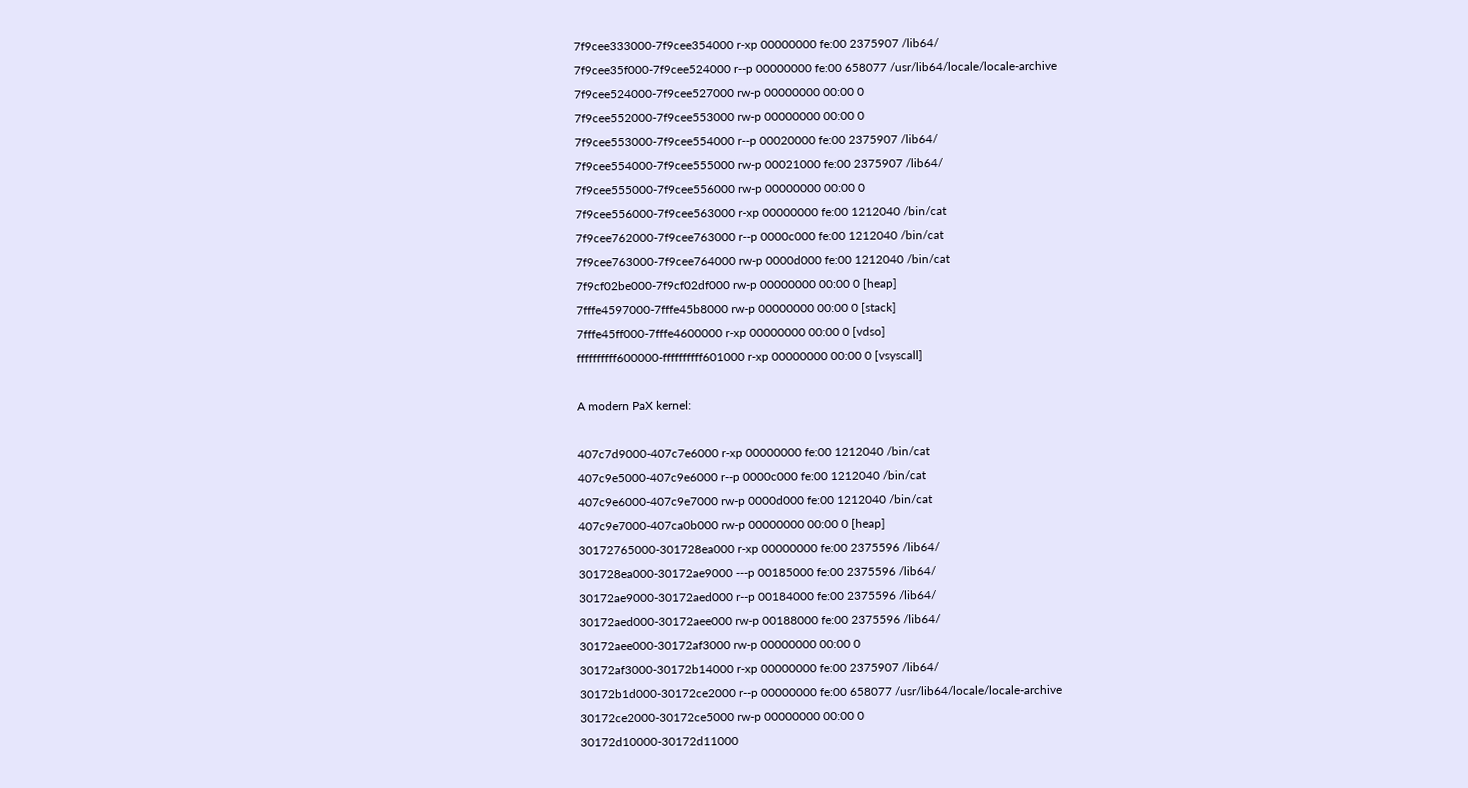7f9cee333000-7f9cee354000 r-xp 00000000 fe:00 2375907 /lib64/
7f9cee35f000-7f9cee524000 r--p 00000000 fe:00 658077 /usr/lib64/locale/locale-archive
7f9cee524000-7f9cee527000 rw-p 00000000 00:00 0
7f9cee552000-7f9cee553000 rw-p 00000000 00:00 0
7f9cee553000-7f9cee554000 r--p 00020000 fe:00 2375907 /lib64/
7f9cee554000-7f9cee555000 rw-p 00021000 fe:00 2375907 /lib64/
7f9cee555000-7f9cee556000 rw-p 00000000 00:00 0
7f9cee556000-7f9cee563000 r-xp 00000000 fe:00 1212040 /bin/cat
7f9cee762000-7f9cee763000 r--p 0000c000 fe:00 1212040 /bin/cat
7f9cee763000-7f9cee764000 rw-p 0000d000 fe:00 1212040 /bin/cat
7f9cf02be000-7f9cf02df000 rw-p 00000000 00:00 0 [heap]
7fffe4597000-7fffe45b8000 rw-p 00000000 00:00 0 [stack]
7fffe45ff000-7fffe4600000 r-xp 00000000 00:00 0 [vdso]
ffffffffff600000-ffffffffff601000 r-xp 00000000 00:00 0 [vsyscall]

A modern PaX kernel:

407c7d9000-407c7e6000 r-xp 00000000 fe:00 1212040 /bin/cat
407c9e5000-407c9e6000 r--p 0000c000 fe:00 1212040 /bin/cat
407c9e6000-407c9e7000 rw-p 0000d000 fe:00 1212040 /bin/cat
407c9e7000-407ca0b000 rw-p 00000000 00:00 0 [heap]
30172765000-301728ea000 r-xp 00000000 fe:00 2375596 /lib64/
301728ea000-30172ae9000 ---p 00185000 fe:00 2375596 /lib64/
30172ae9000-30172aed000 r--p 00184000 fe:00 2375596 /lib64/
30172aed000-30172aee000 rw-p 00188000 fe:00 2375596 /lib64/
30172aee000-30172af3000 rw-p 00000000 00:00 0
30172af3000-30172b14000 r-xp 00000000 fe:00 2375907 /lib64/
30172b1d000-30172ce2000 r--p 00000000 fe:00 658077 /usr/lib64/locale/locale-archive
30172ce2000-30172ce5000 rw-p 00000000 00:00 0
30172d10000-30172d11000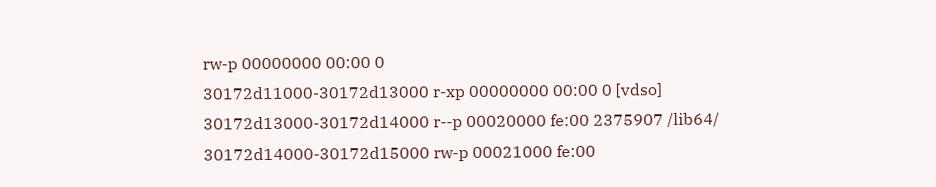rw-p 00000000 00:00 0
30172d11000-30172d13000 r-xp 00000000 00:00 0 [vdso]
30172d13000-30172d14000 r--p 00020000 fe:00 2375907 /lib64/
30172d14000-30172d15000 rw-p 00021000 fe:00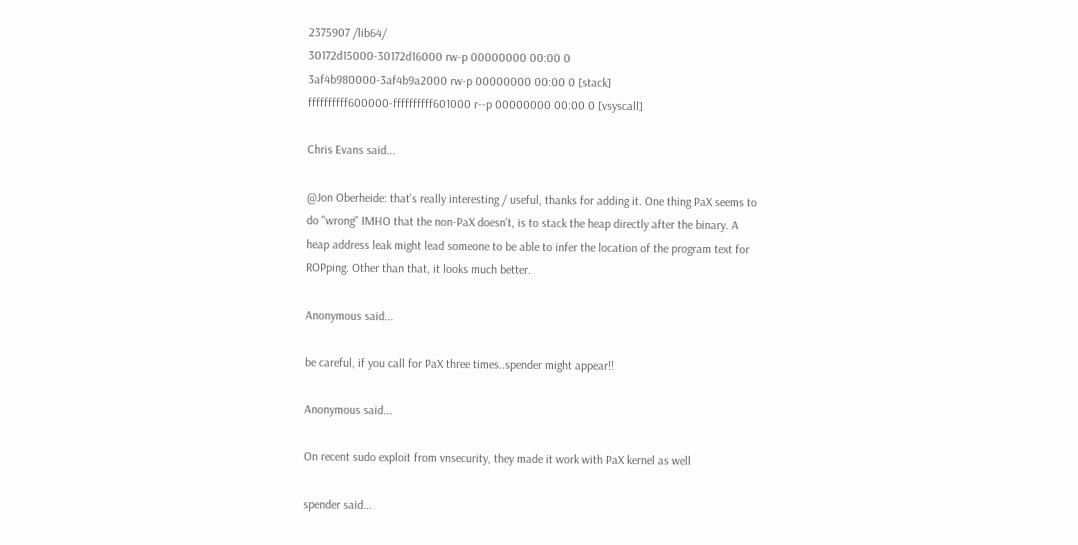2375907 /lib64/
30172d15000-30172d16000 rw-p 00000000 00:00 0
3af4b980000-3af4b9a2000 rw-p 00000000 00:00 0 [stack]
ffffffffff600000-ffffffffff601000 r--p 00000000 00:00 0 [vsyscall]

Chris Evans said...

@Jon Oberheide: that's really interesting / useful, thanks for adding it. One thing PaX seems to do "wrong" IMHO that the non-PaX doesn't, is to stack the heap directly after the binary. A heap address leak might lead someone to be able to infer the location of the program text for ROPping. Other than that, it looks much better.

Anonymous said...

be careful, if you call for PaX three times..spender might appear!!

Anonymous said...

On recent sudo exploit from vnsecurity, they made it work with PaX kernel as well

spender said...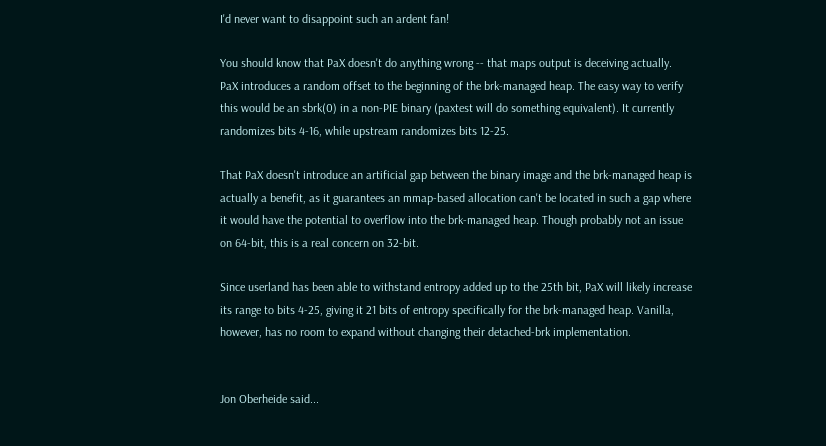I'd never want to disappoint such an ardent fan!

You should know that PaX doesn't do anything wrong -- that maps output is deceiving actually. PaX introduces a random offset to the beginning of the brk-managed heap. The easy way to verify this would be an sbrk(0) in a non-PIE binary (paxtest will do something equivalent). It currently randomizes bits 4-16, while upstream randomizes bits 12-25.

That PaX doesn't introduce an artificial gap between the binary image and the brk-managed heap is actually a benefit, as it guarantees an mmap-based allocation can't be located in such a gap where it would have the potential to overflow into the brk-managed heap. Though probably not an issue on 64-bit, this is a real concern on 32-bit.

Since userland has been able to withstand entropy added up to the 25th bit, PaX will likely increase its range to bits 4-25, giving it 21 bits of entropy specifically for the brk-managed heap. Vanilla, however, has no room to expand without changing their detached-brk implementation.


Jon Oberheide said...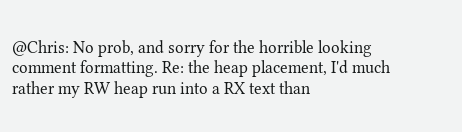@Chris: No prob, and sorry for the horrible looking comment formatting. Re: the heap placement, I'd much rather my RW heap run into a RX text than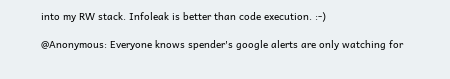into my RW stack. Infoleak is better than code execution. :-)

@Anonymous: Everyone knows spender's google alerts are only watching for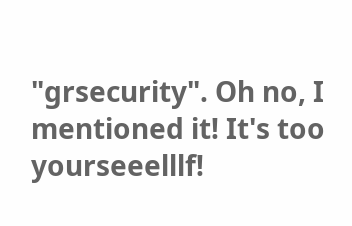"grsecurity". Oh no, I mentioned it! It's too yourseeelllf!